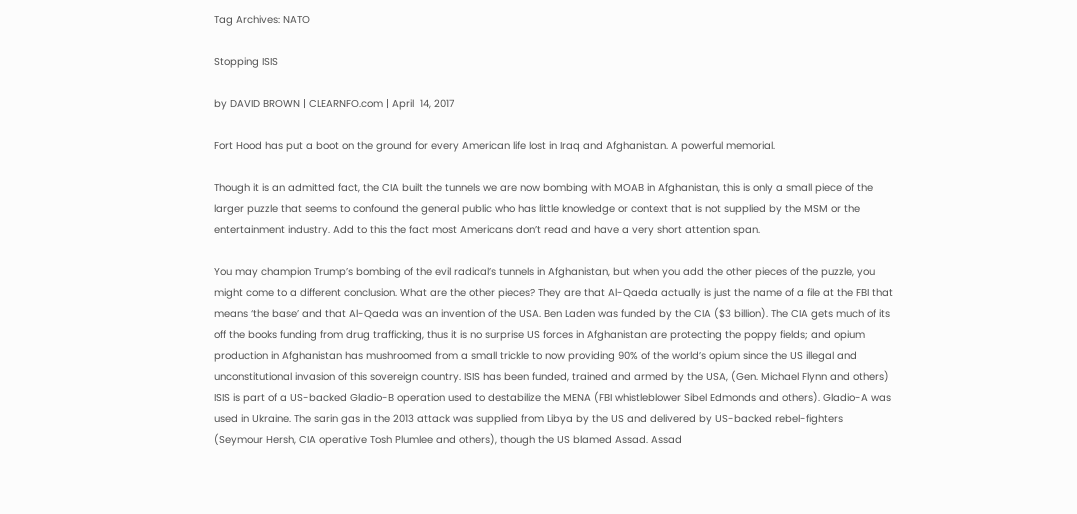Tag Archives: NATO

Stopping ISIS

by DAVID BROWN | CLEARNFO.com | April  14, 2017

Fort Hood has put a boot on the ground for every American life lost in Iraq and Afghanistan. A powerful memorial.

Though it is an admitted fact, the CIA built the tunnels we are now bombing with MOAB in Afghanistan, this is only a small piece of the larger puzzle that seems to confound the general public who has little knowledge or context that is not supplied by the MSM or the entertainment industry. Add to this the fact most Americans don’t read and have a very short attention span.

You may champion Trump’s bombing of the evil radical’s tunnels in Afghanistan, but when you add the other pieces of the puzzle, you might come to a different conclusion. What are the other pieces? They are that Al-Qaeda actually is just the name of a file at the FBI that means ‘the base’ and that Al-Qaeda was an invention of the USA. Ben Laden was funded by the CIA ($3 billion). The CIA gets much of its off the books funding from drug trafficking, thus it is no surprise US forces in Afghanistan are protecting the poppy fields; and opium production in Afghanistan has mushroomed from a small trickle to now providing 90% of the world’s opium since the US illegal and unconstitutional invasion of this sovereign country. ISIS has been funded, trained and armed by the USA, (Gen. Michael Flynn and others) ISIS is part of a US-backed Gladio-B operation used to destabilize the MENA (FBI whistleblower Sibel Edmonds and others). Gladio-A was used in Ukraine. The sarin gas in the 2013 attack was supplied from Libya by the US and delivered by US-backed rebel-fighters (Seymour Hersh, CIA operative Tosh Plumlee and others), though the US blamed Assad. Assad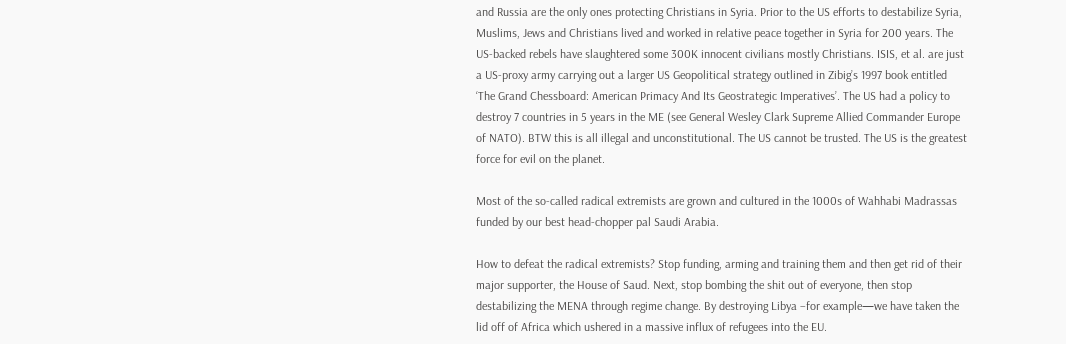and Russia are the only ones protecting Christians in Syria. Prior to the US efforts to destabilize Syria, Muslims, Jews and Christians lived and worked in relative peace together in Syria for 200 years. The US-backed rebels have slaughtered some 300K innocent civilians mostly Christians. ISIS, et al. are just a US-proxy army carrying out a larger US Geopolitical strategy outlined in Zibig’s 1997 book entitled ‘The Grand Chessboard: American Primacy And Its Geostrategic Imperatives’. The US had a policy to destroy 7 countries in 5 years in the ME (see General Wesley Clark Supreme Allied Commander Europe of NATO). BTW this is all illegal and unconstitutional. The US cannot be trusted. The US is the greatest force for evil on the planet.

Most of the so-called radical extremists are grown and cultured in the 1000s of Wahhabi Madrassas funded by our best head-chopper pal Saudi Arabia.

How to defeat the radical extremists? Stop funding, arming and training them and then get rid of their major supporter, the House of Saud. Next, stop bombing the shit out of everyone, then stop destabilizing the MENA through regime change. By destroying Libya –for example—we have taken the lid off of Africa which ushered in a massive influx of refugees into the EU.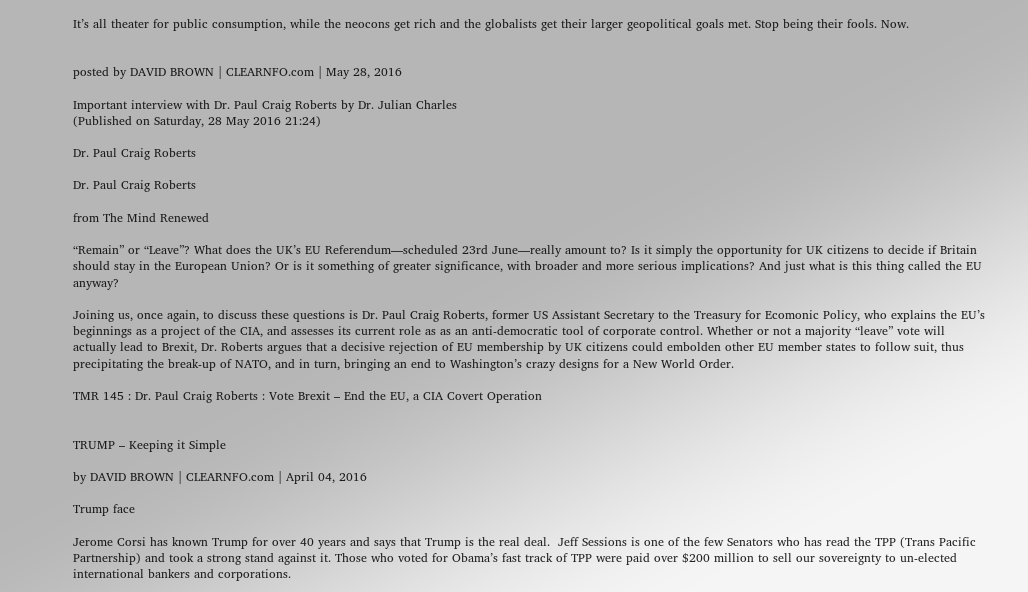It’s all theater for public consumption, while the neocons get rich and the globalists get their larger geopolitical goals met. Stop being their fools. Now.


posted by DAVID BROWN | CLEARNFO.com | May 28, 2016

Important interview with Dr. Paul Craig Roberts by Dr. Julian Charles
(Published on Saturday, 28 May 2016 21:24)

Dr. Paul Craig Roberts

Dr. Paul Craig Roberts

from The Mind Renewed

“Remain” or “Leave”? What does the UK’s EU Referendum—scheduled 23rd June—really amount to? Is it simply the opportunity for UK citizens to decide if Britain should stay in the European Union? Or is it something of greater significance, with broader and more serious implications? And just what is this thing called the EU anyway?

Joining us, once again, to discuss these questions is Dr. Paul Craig Roberts, former US Assistant Secretary to the Treasury for Ecomonic Policy, who explains the EU’s beginnings as a project of the CIA, and assesses its current role as as an anti-democratic tool of corporate control. Whether or not a majority “leave” vote will actually lead to Brexit, Dr. Roberts argues that a decisive rejection of EU membership by UK citizens could embolden other EU member states to follow suit, thus precipitating the break-up of NATO, and in turn, bringing an end to Washington’s crazy designs for a New World Order.

TMR 145 : Dr. Paul Craig Roberts : Vote Brexit – End the EU, a CIA Covert Operation


TRUMP – Keeping it Simple

by DAVID BROWN | CLEARNFO.com | April 04, 2016

Trump face

Jerome Corsi has known Trump for over 40 years and says that Trump is the real deal.  Jeff Sessions is one of the few Senators who has read the TPP (Trans Pacific Partnership) and took a strong stand against it. Those who voted for Obama’s fast track of TPP were paid over $200 million to sell our sovereignty to un-elected international bankers and corporations.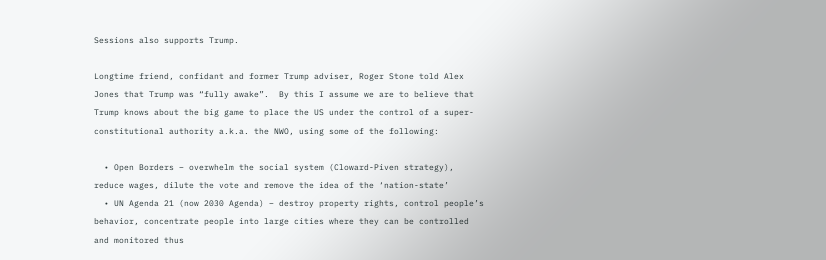Sessions also supports Trump.

Longtime friend, confidant and former Trump adviser, Roger Stone told Alex Jones that Trump was “fully awake”.  By this I assume we are to believe that Trump knows about the big game to place the US under the control of a super-constitutional authority a.k.a. the NWO, using some of the following:

  • Open Borders – overwhelm the social system (Cloward-Piven strategy), reduce wages, dilute the vote and remove the idea of the ‘nation-state’
  • UN Agenda 21 (now 2030 Agenda) – destroy property rights, control people’s behavior, concentrate people into large cities where they can be controlled and monitored thus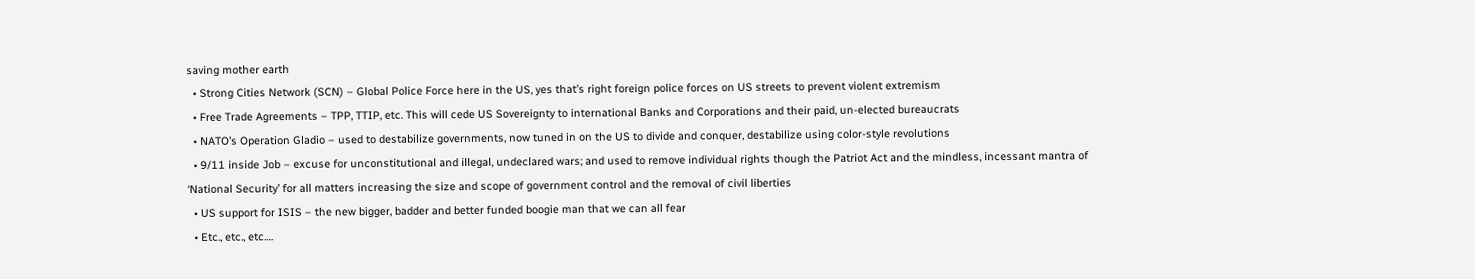saving mother earth
  • Strong Cities Network (SCN) – Global Police Force here in the US, yes that’s right foreign police forces on US streets to prevent violent extremism
  • Free Trade Agreements – TPP, TTIP, etc. This will cede US Sovereignty to international Banks and Corporations and their paid, un-elected bureaucrats
  • NATO’s Operation Gladio – used to destabilize governments, now tuned in on the US to divide and conquer, destabilize using color-style revolutions
  • 9/11 inside Job – excuse for unconstitutional and illegal, undeclared wars; and used to remove individual rights though the Patriot Act and the mindless, incessant mantra of ‘National Security’ for all matters increasing the size and scope of government control and the removal of civil liberties
  • US support for ISIS – the new bigger, badder and better funded boogie man that we can all fear
  • Etc., etc., etc.…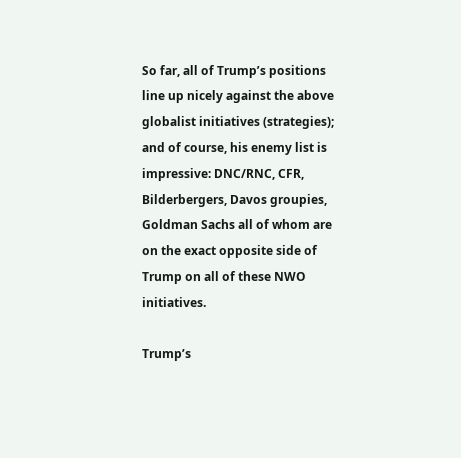So far, all of Trump’s positions line up nicely against the above globalist initiatives (strategies); and of course, his enemy list is impressive: DNC/RNC, CFR, Bilderbergers, Davos groupies, Goldman Sachs all of whom are on the exact opposite side of Trump on all of these NWO initiatives.

Trump’s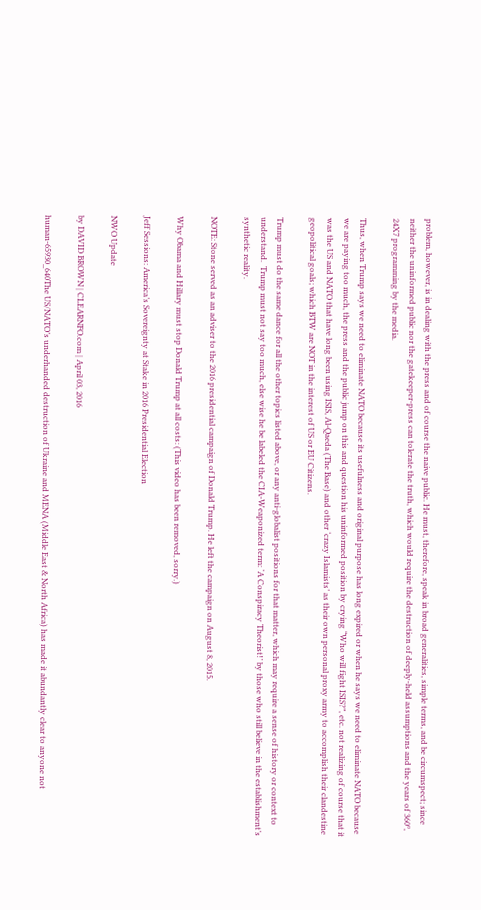problem, however, is in dealing with the press and of course the naive public. He must, therefore, speak in broad generalities, simple terms, and be circumspect; since neither the uninformed public nor the gatekeeper-press can tolerate the truth, which would require the destruction of deeply-held assumptions and the years of 360º, 24X7 programming by the media.

Thus, when Trump says we need to eliminate NATO because its usefulness and original purpose has long expired or when he says we need to eliminate NATO because we are paying too much, the press and the public jump on this and question his uninformed position by crying “Who will fight ISIS?”, etc. not realizing of course that it was the US and NATO that have long been using ISIS, Al-Qaeda (The Base) and other ‘crazy Islamists’ as their own personal proxy army to accomplish their clandestine geopolitical goals; which BTW are NOT in the interest of US or EU Citizens.

Trump must do the same dance for all the other topics listed above, or any anti-globalist positions for that matter, which may require a sense of history or context to understand.  Trump must not say too much, else wise he be labeled the CIA-Weaponized term: ‘A Conspiracy Theorist!’ by those who still believe in the establishment’s synthetic reality.

NOTE: Stone served as an adviser to the 2016 presidential campaign of Donald Trump. He left the campaign on August 8, 2015.

Why Obama and Hillary must stop Donald Trump at all costs: (This video has been removed, sorry.)

Jeff Sessions: America’s Sovereignty at Stake in 2016 Presidential Election

NWO Update

by DAVID BROWN | CLEARNFO.com | April 03, 2016

human-65930_640The US/NATO’s underhanded destruction of Ukraine and MENA (Middle East & North Africa) has made it abundantly clear to anyone not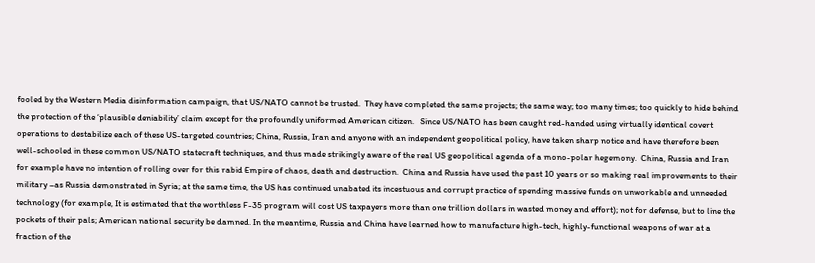fooled by the Western Media disinformation campaign, that US/NATO cannot be trusted.  They have completed the same projects; the same way; too many times; too quickly to hide behind the protection of the ‘plausible deniability’ claim except for the profoundly uniformed American citizen.   Since US/NATO has been caught red-handed using virtually identical covert operations to destabilize each of these US-targeted countries; China, Russia, Iran and anyone with an independent geopolitical policy, have taken sharp notice and have therefore been well-schooled in these common US/NATO statecraft techniques, and thus made strikingly aware of the real US geopolitical agenda of a mono-polar hegemony.  China, Russia and Iran for example have no intention of rolling over for this rabid Empire of chaos, death and destruction.  China and Russia have used the past 10 years or so making real improvements to their military –as Russia demonstrated in Syria; at the same time, the US has continued unabated its incestuous and corrupt practice of spending massive funds on unworkable and unneeded technology (for example, It is estimated that the worthless F-35 program will cost US taxpayers more than one trillion dollars in wasted money and effort); not for defense, but to line the pockets of their pals; American national security be damned. In the meantime, Russia and China have learned how to manufacture high-tech, highly-functional weapons of war at a fraction of the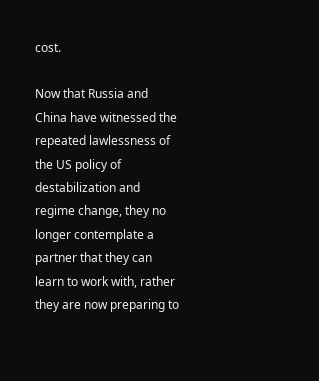cost.

Now that Russia and China have witnessed the repeated lawlessness of the US policy of destabilization and regime change, they no longer contemplate a partner that they can learn to work with, rather they are now preparing to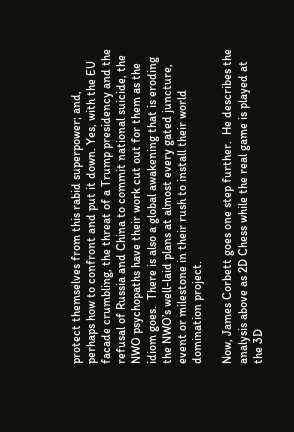protect themselves from this rabid superpower; and, perhaps how to confront and put it down. Yes, with the EU facade crumbling, the threat of a Trump presidency and the refusal of Russia and China to commit national suicide, the NWO psychopaths have their work cut out for them as the idiom goes.  There is also a global awakening that is eroding the NWO’s well-laid plans at almost every gated juncture, event or milestone in their rush to install their world domination project.

Now, James Corbett goes one step further.  He describes the analysis above as 2D Chess while the real game is played at the 3D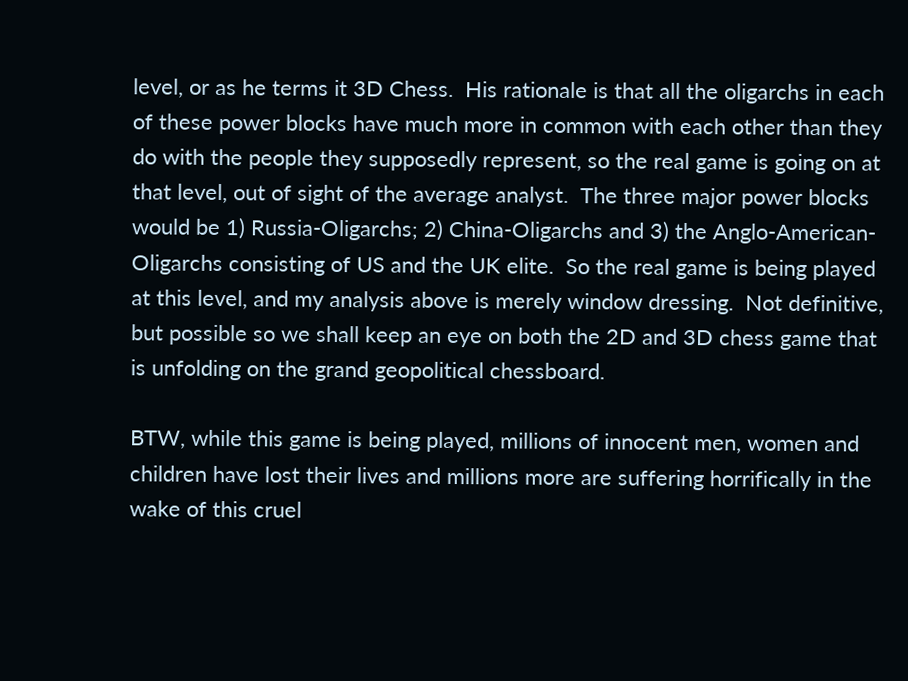level, or as he terms it 3D Chess.  His rationale is that all the oligarchs in each of these power blocks have much more in common with each other than they do with the people they supposedly represent, so the real game is going on at that level, out of sight of the average analyst.  The three major power blocks would be 1) Russia-Oligarchs; 2) China-Oligarchs and 3) the Anglo-American-Oligarchs consisting of US and the UK elite.  So the real game is being played at this level, and my analysis above is merely window dressing.  Not definitive, but possible so we shall keep an eye on both the 2D and 3D chess game that is unfolding on the grand geopolitical chessboard.

BTW, while this game is being played, millions of innocent men, women and children have lost their lives and millions more are suffering horrifically in the wake of this cruel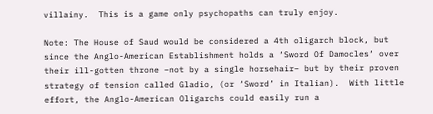villainy.  This is a game only psychopaths can truly enjoy.

Note: The House of Saud would be considered a 4th oligarch block, but since the Anglo-American Establishment holds a ‘Sword Of Damocles‘ over their ill-gotten throne –not by a single horsehair– but by their proven strategy of tension called Gladio, (or ‘Sword’ in Italian).  With little effort, the Anglo-American Oligarchs could easily run a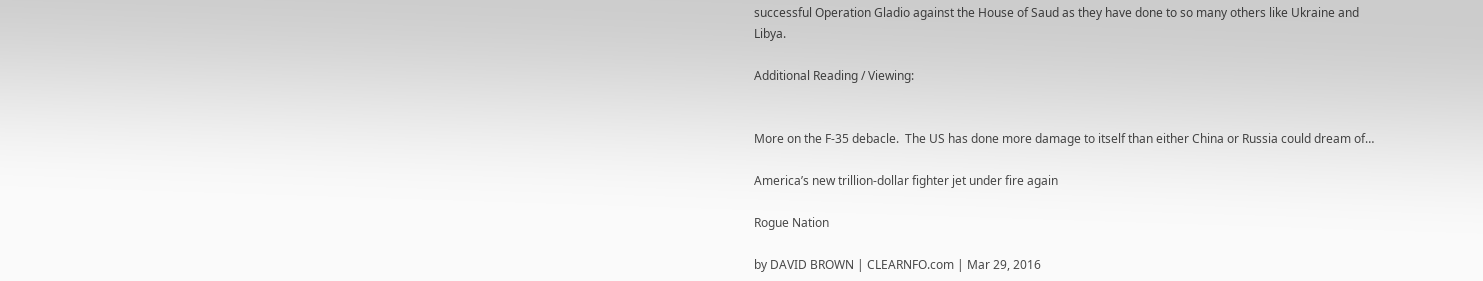successful Operation Gladio against the House of Saud as they have done to so many others like Ukraine and Libya.

Additional Reading / Viewing:


More on the F-35 debacle.  The US has done more damage to itself than either China or Russia could dream of…

America’s new trillion-dollar fighter jet under fire again

Rogue Nation

by DAVID BROWN | CLEARNFO.com | Mar 29, 2016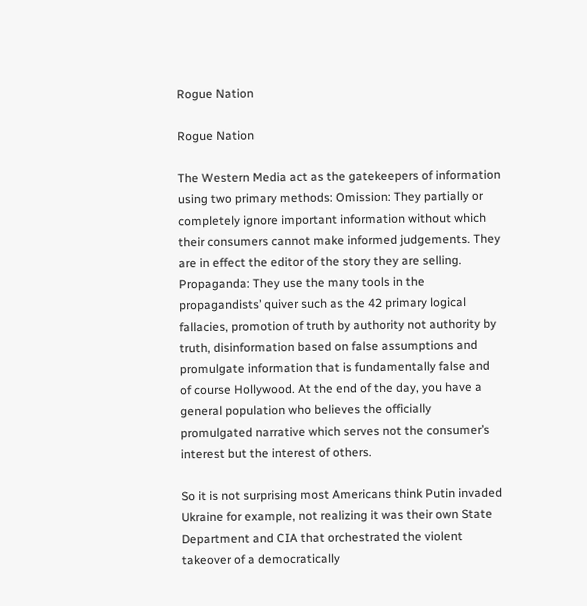Rogue Nation

Rogue Nation

The Western Media act as the gatekeepers of information using two primary methods: Omission: They partially or completely ignore important information without which their consumers cannot make informed judgements. They are in effect the editor of the story they are selling. Propaganda: They use the many tools in the propagandists’ quiver such as the 42 primary logical fallacies, promotion of truth by authority not authority by truth, disinformation based on false assumptions and promulgate information that is fundamentally false and of course Hollywood. At the end of the day, you have a general population who believes the officially promulgated narrative which serves not the consumer’s interest but the interest of others.

So it is not surprising most Americans think Putin invaded Ukraine for example, not realizing it was their own State Department and CIA that orchestrated the violent takeover of a democratically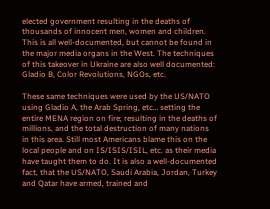elected government resulting in the deaths of thousands of innocent men, women and children. This is all well-documented, but cannot be found in the major media organs in the West. The techniques of this takeover in Ukraine are also well documented: Gladio B, Color Revolutions, NGOs, etc.

These same techniques were used by the US/NATO using Gladio A, the Arab Spring, etc… setting the entire MENA region on fire; resulting in the deaths of millions, and the total destruction of many nations in this area. Still most Americans blame this on the local people and on IS/ISIS/ISIL, etc. as their media have taught them to do. It is also a well-documented fact, that the US/NATO, Saudi Arabia, Jordan, Turkey and Qatar have armed, trained and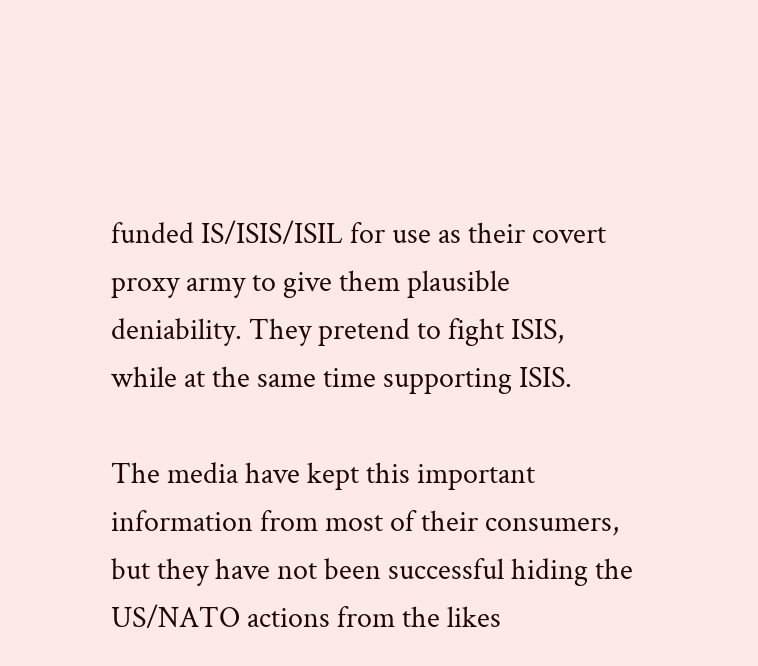funded IS/ISIS/ISIL for use as their covert proxy army to give them plausible deniability. They pretend to fight ISIS, while at the same time supporting ISIS.

The media have kept this important information from most of their consumers, but they have not been successful hiding the US/NATO actions from the likes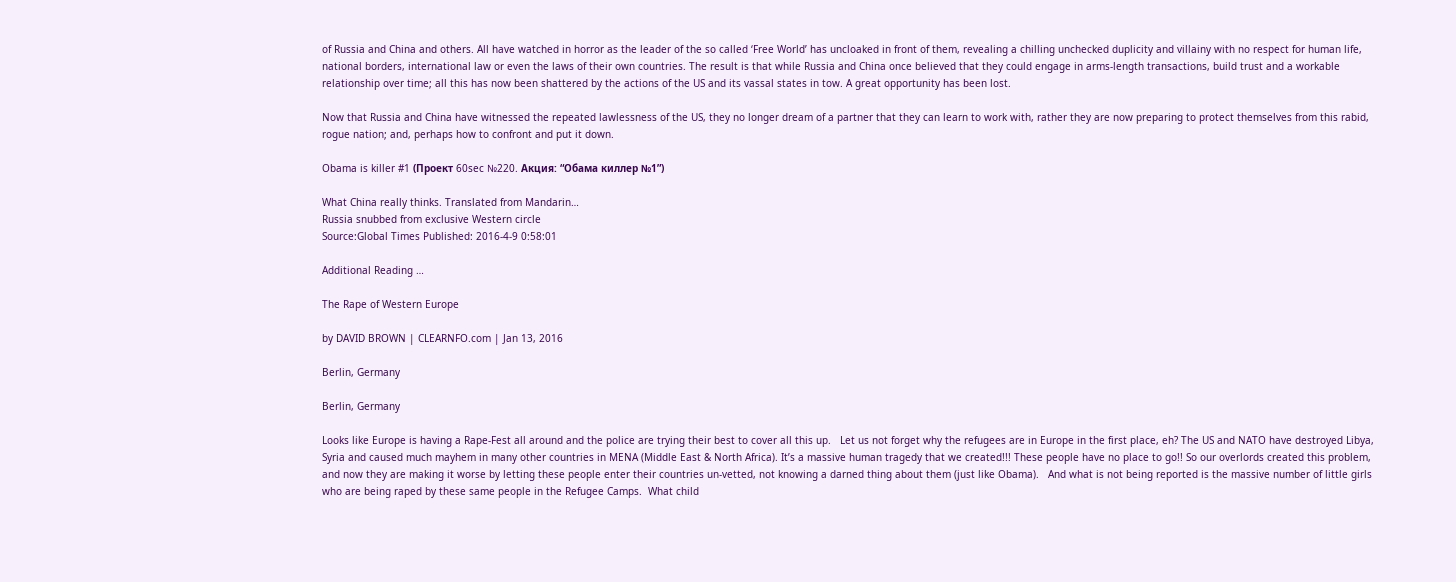of Russia and China and others. All have watched in horror as the leader of the so called ‘Free World’ has uncloaked in front of them, revealing a chilling unchecked duplicity and villainy with no respect for human life, national borders, international law or even the laws of their own countries. The result is that while Russia and China once believed that they could engage in arms-length transactions, build trust and a workable relationship over time; all this has now been shattered by the actions of the US and its vassal states in tow. A great opportunity has been lost.

Now that Russia and China have witnessed the repeated lawlessness of the US, they no longer dream of a partner that they can learn to work with, rather they are now preparing to protect themselves from this rabid, rogue nation; and, perhaps how to confront and put it down.

Obama is killer #1 (Проект 60sec №220. Акция: “Обама киллер №1”)

What China really thinks. Translated from Mandarin…
Russia snubbed from exclusive Western circle
Source:Global Times Published: 2016-4-9 0:58:01

Additional Reading …

The Rape of Western Europe

by DAVID BROWN | CLEARNFO.com | Jan 13, 2016

Berlin, Germany

Berlin, Germany

Looks like Europe is having a Rape-Fest all around and the police are trying their best to cover all this up.   Let us not forget why the refugees are in Europe in the first place, eh? The US and NATO have destroyed Libya, Syria and caused much mayhem in many other countries in MENA (Middle East & North Africa). It’s a massive human tragedy that we created!!! These people have no place to go!! So our overlords created this problem, and now they are making it worse by letting these people enter their countries un-vetted, not knowing a darned thing about them (just like Obama).   And what is not being reported is the massive number of little girls who are being raped by these same people in the Refugee Camps.  What child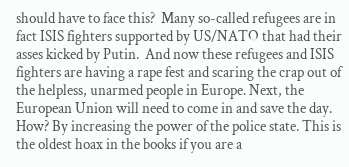should have to face this?  Many so-called refugees are in fact ISIS fighters supported by US/NATO that had their asses kicked by Putin.  And now these refugees and ISIS fighters are having a rape fest and scaring the crap out of the helpless, unarmed people in Europe. Next, the European Union will need to come in and save the day. How? By increasing the power of the police state. This is the oldest hoax in the books if you are a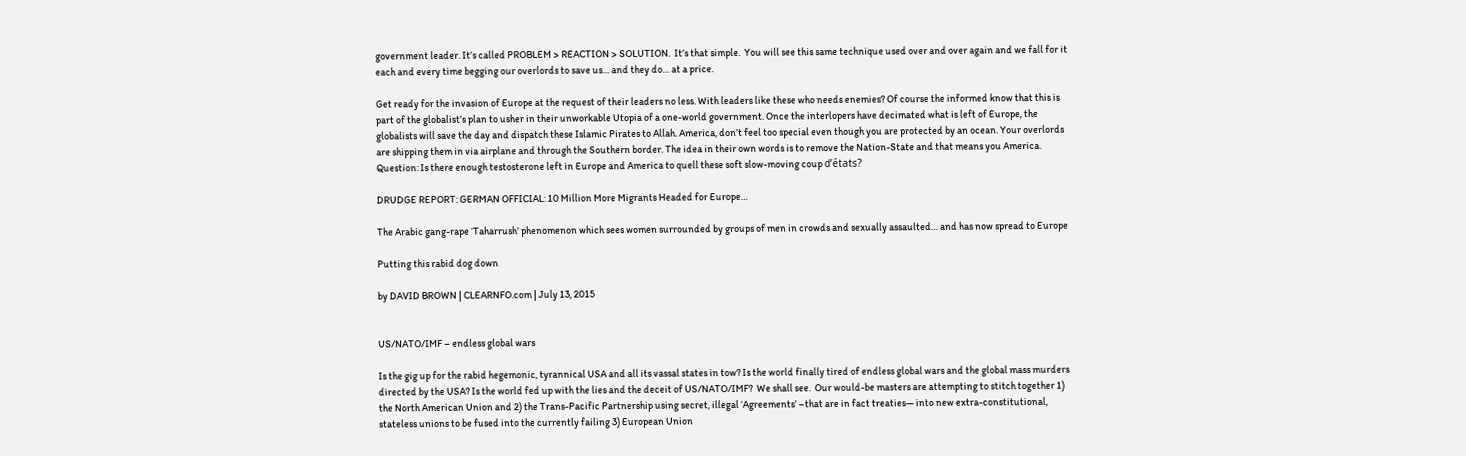government leader. It’s called PROBLEM > REACTION > SOLUTION.  It’s that simple.  You will see this same technique used over and over again and we fall for it each and every time begging our overlords to save us… and they do… at a price.

Get ready for the invasion of Europe at the request of their leaders no less. With leaders like these who needs enemies? Of course the informed know that this is part of the globalist’s plan to usher in their unworkable Utopia of a one-world government. Once the interlopers have decimated what is left of Europe, the globalists will save the day and dispatch these Islamic Pirates to Allah. America, don’t feel too special even though you are protected by an ocean. Your overlords are shipping them in via airplane and through the Southern border. The idea in their own words is to remove the Nation-State and that means you America. Question: Is there enough testosterone left in Europe and America to quell these soft slow-moving coup d’états?

DRUDGE REPORT: GERMAN OFFICIAL: 10 Million More Migrants Headed for Europe…

The Arabic gang-rape ‘Taharrush’ phenomenon which sees women surrounded by groups of men in crowds and sexually assaulted… and has now spread to Europe

Putting this rabid dog down

by DAVID BROWN | CLEARNFO.com | July 13, 2015


US/NATO/IMF – endless global wars

Is the gig up for the rabid hegemonic, tyrannical USA and all its vassal states in tow? Is the world finally tired of endless global wars and the global mass murders directed by the USA? Is the world fed up with the lies and the deceit of US/NATO/IMF?  We shall see.  Our would-be masters are attempting to stitch together 1) the North American Union and 2) the Trans-Pacific Partnership using secret, illegal ‘Agreements’ –that are in fact treaties— into new extra-constitutional, stateless unions to be fused into the currently failing 3) European Union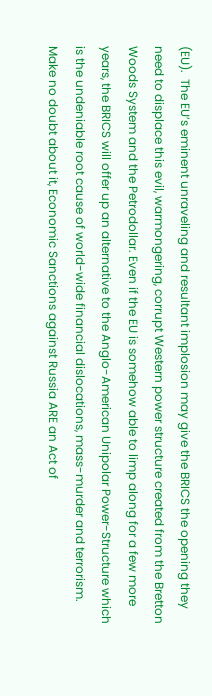(EU).  The EU’s eminent unraveling and resultant implosion may give the BRICS the opening they need to displace this evil, warmongering, corrupt Western power structure created from the Bretton Woods System and the Petrodollar. Even if the EU is somehow able to limp along for a few more years, the BRICS will offer up an alternative to the Anglo-American Unipolar Power-Structure which is the undeniable root cause of world-wide financial dislocations, mass-murder and terrorism. Make no doubt about it, Economic Sanctions against Russia ARE an Act of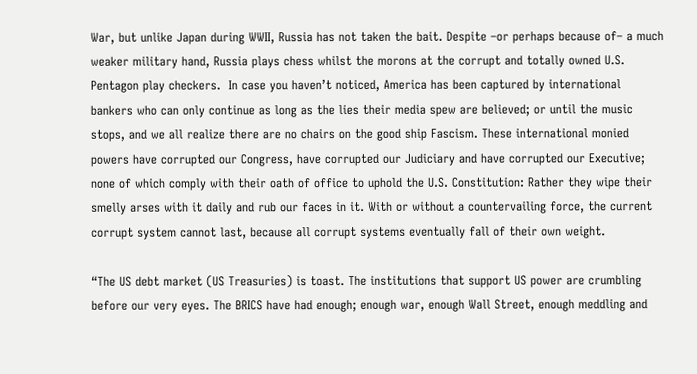War, but unlike Japan during WWII, Russia has not taken the bait. Despite –or perhaps because of– a much weaker military hand, Russia plays chess whilst the morons at the corrupt and totally owned U.S. Pentagon play checkers.  In case you haven’t noticed, America has been captured by international bankers who can only continue as long as the lies their media spew are believed; or until the music stops, and we all realize there are no chairs on the good ship Fascism. These international monied powers have corrupted our Congress, have corrupted our Judiciary and have corrupted our Executive; none of which comply with their oath of office to uphold the U.S. Constitution: Rather they wipe their smelly arses with it daily and rub our faces in it. With or without a countervailing force, the current corrupt system cannot last, because all corrupt systems eventually fall of their own weight.

“The US debt market (US Treasuries) is toast. The institutions that support US power are crumbling before our very eyes. The BRICS have had enough; enough war, enough Wall Street, enough meddling and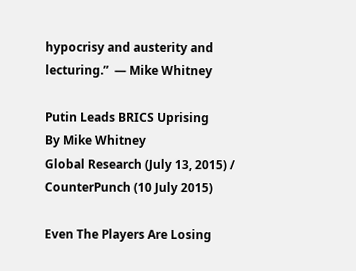hypocrisy and austerity and lecturing.”  — Mike Whitney

Putin Leads BRICS Uprising
By Mike Whitney
Global Research (July 13, 2015) / CounterPunch (10 July 2015)

Even The Players Are Losing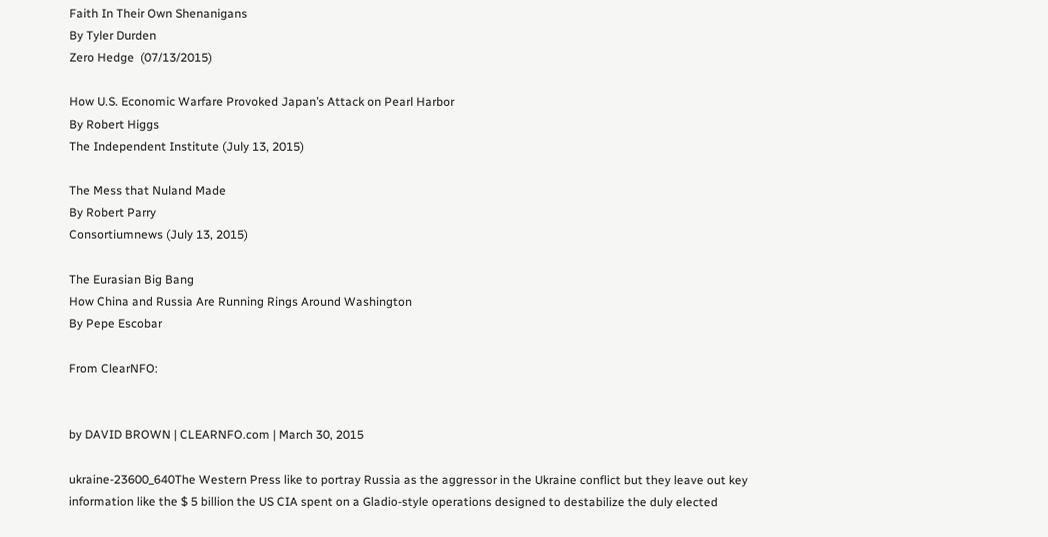Faith In Their Own Shenanigans
By Tyler Durden
Zero Hedge  (07/13/2015)

How U.S. Economic Warfare Provoked Japan’s Attack on Pearl Harbor
By Robert Higgs
The Independent Institute (July 13, 2015)

The Mess that Nuland Made
By Robert Parry
Consortiumnews (July 13, 2015)

The Eurasian Big Bang
How China and Russia Are Running Rings Around Washington
By Pepe Escobar

From ClearNFO:


by DAVID BROWN | CLEARNFO.com | March 30, 2015

ukraine-23600_640The Western Press like to portray Russia as the aggressor in the Ukraine conflict but they leave out key information like the $ 5 billion the US CIA spent on a Gladio-style operations designed to destabilize the duly elected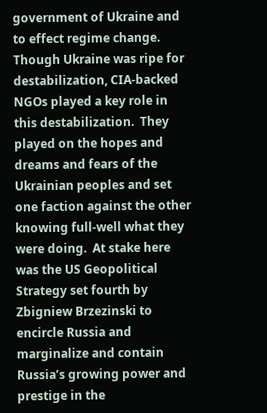government of Ukraine and to effect regime change.   Though Ukraine was ripe for destabilization, CIA-backed NGOs played a key role in this destabilization.  They played on the hopes and dreams and fears of the Ukrainian peoples and set one faction against the other knowing full-well what they were doing.  At stake here was the US Geopolitical Strategy set fourth by Zbigniew Brzezinski to encircle Russia and marginalize and contain Russia’s growing power and prestige in the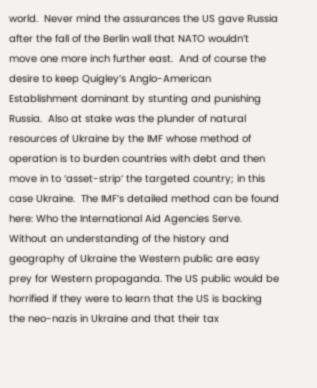world.  Never mind the assurances the US gave Russia after the fall of the Berlin wall that NATO wouldn’t move one more inch further east.  And of course the desire to keep Quigley’s Anglo-American Establishment dominant by stunting and punishing Russia.  Also at stake was the plunder of natural resources of Ukraine by the IMF whose method of operation is to burden countries with debt and then move in to ‘asset-strip‘ the targeted country; in this case Ukraine.  The IMF’s detailed method can be found here: Who the International Aid Agencies Serve.  Without an understanding of the history and geography of Ukraine the Western public are easy prey for Western propaganda. The US public would be horrified if they were to learn that the US is backing the neo-nazis in Ukraine and that their tax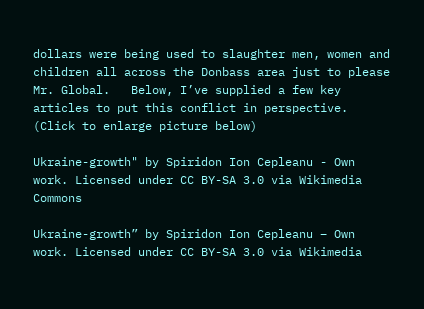dollars were being used to slaughter men, women and children all across the Donbass area just to please Mr. Global.   Below, I’ve supplied a few key articles to put this conflict in perspective.   (Click to enlarge picture below)

Ukraine-growth" by Spiridon Ion Cepleanu - Own work. Licensed under CC BY-SA 3.0 via Wikimedia Commons

Ukraine-growth” by Spiridon Ion Cepleanu – Own work. Licensed under CC BY-SA 3.0 via Wikimedia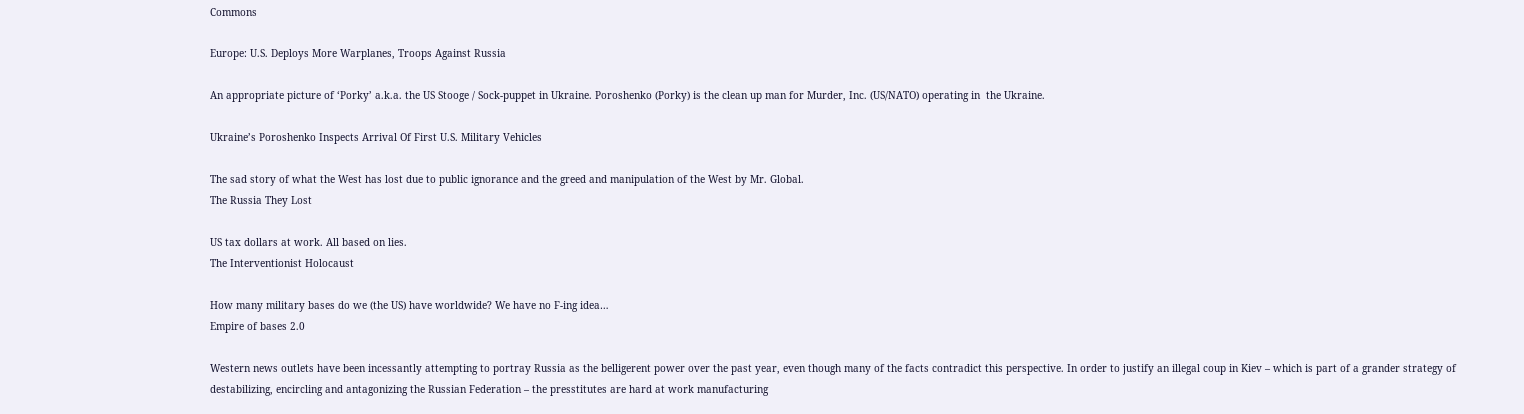Commons

Europe: U.S. Deploys More Warplanes, Troops Against Russia

An appropriate picture of ‘Porky’ a.k.a. the US Stooge / Sock-puppet in Ukraine. Poroshenko (Porky) is the clean up man for Murder, Inc. (US/NATO) operating in  the Ukraine.

Ukraine’s Poroshenko Inspects Arrival Of First U.S. Military Vehicles

The sad story of what the West has lost due to public ignorance and the greed and manipulation of the West by Mr. Global.
The Russia They Lost

US tax dollars at work. All based on lies.
The Interventionist Holocaust

How many military bases do we (the US) have worldwide? We have no F-ing idea…
Empire of bases 2.0

Western news outlets have been incessantly attempting to portray Russia as the belligerent power over the past year, even though many of the facts contradict this perspective. In order to justify an illegal coup in Kiev – which is part of a grander strategy of destabilizing, encircling and antagonizing the Russian Federation – the presstitutes are hard at work manufacturing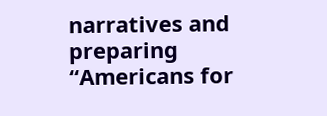narratives and preparing “Americans for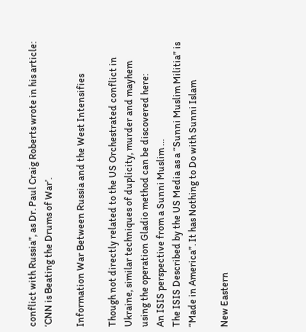conflict with Russia”, as Dr. Paul Craig Roberts wrote in his article: ‘CNN is Beating the Drums of War’.

Information War Between Russia and the West Intensifies

Though not directly related to the US Orchestrated conflict in Ukraine, similar techniques of duplicity, murder and mayhem using the operation Gladio method can be discovered here:
An ISIS perspective from a Sunni Muslim …
The ISIS Described by the US Media as a “Sunni Muslim Militia” is “Made in America”. It has Nothing to Do with Sunni Islam

New Eastern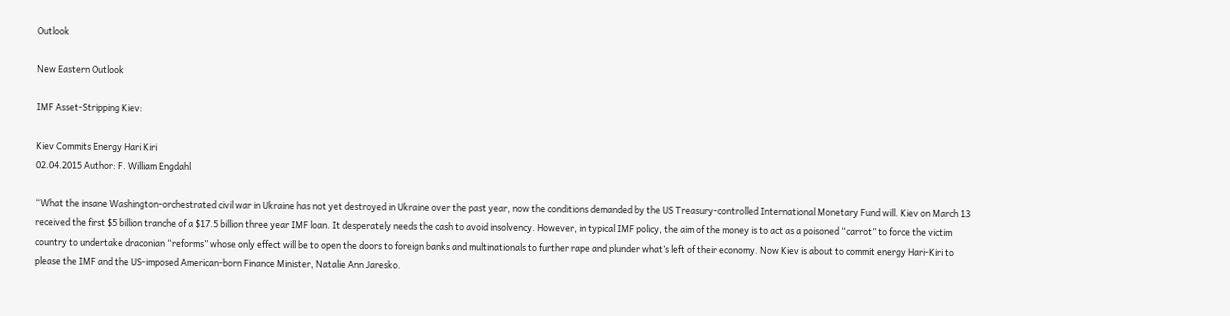Outlook

New Eastern Outlook

IMF Asset-Stripping Kiev:

Kiev Commits Energy Hari Kiri
02.04.2015 Author: F. William Engdahl

“What the insane Washington-orchestrated civil war in Ukraine has not yet destroyed in Ukraine over the past year, now the conditions demanded by the US Treasury-controlled International Monetary Fund will. Kiev on March 13 received the first $5 billion tranche of a $17.5 billion three year IMF loan. It desperately needs the cash to avoid insolvency. However, in typical IMF policy, the aim of the money is to act as a poisoned “carrot” to force the victim country to undertake draconian “reforms” whose only effect will be to open the doors to foreign banks and multinationals to further rape and plunder what’s left of their economy. Now Kiev is about to commit energy Hari-Kiri to please the IMF and the US-imposed American-born Finance Minister, Natalie Ann Jaresko.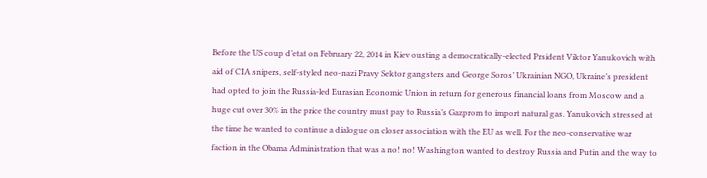Before the US coup d’etat on February 22, 2014 in Kiev ousting a democratically-elected Prsident Viktor Yanukovich with aid of CIA snipers, self-styled neo-nazi Pravy Sektor gangsters and George Soros’ Ukrainian NGO, Ukraine’s president had opted to join the Russia-led Eurasian Economic Union in return for generous financial loans from Moscow and a huge cut over 30% in the price the country must pay to Russia’s Gazprom to import natural gas. Yanukovich stressed at the time he wanted to continue a dialogue on closer association with the EU as well. For the neo-conservative war faction in the Obama Administration that was a no! no! Washington wanted to destroy Russia and Putin and the way to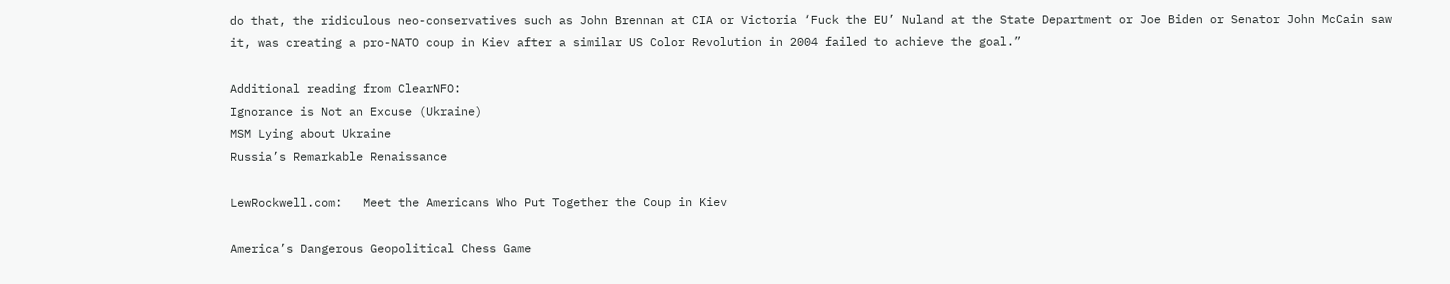do that, the ridiculous neo-conservatives such as John Brennan at CIA or Victoria ‘Fuck the EU’ Nuland at the State Department or Joe Biden or Senator John McCain saw it, was creating a pro-NATO coup in Kiev after a similar US Color Revolution in 2004 failed to achieve the goal.”

Additional reading from ClearNFO:
Ignorance is Not an Excuse (Ukraine)
MSM Lying about Ukraine
Russia’s Remarkable Renaissance

LewRockwell.com:   Meet the Americans Who Put Together the Coup in Kiev

America’s Dangerous Geopolitical Chess Game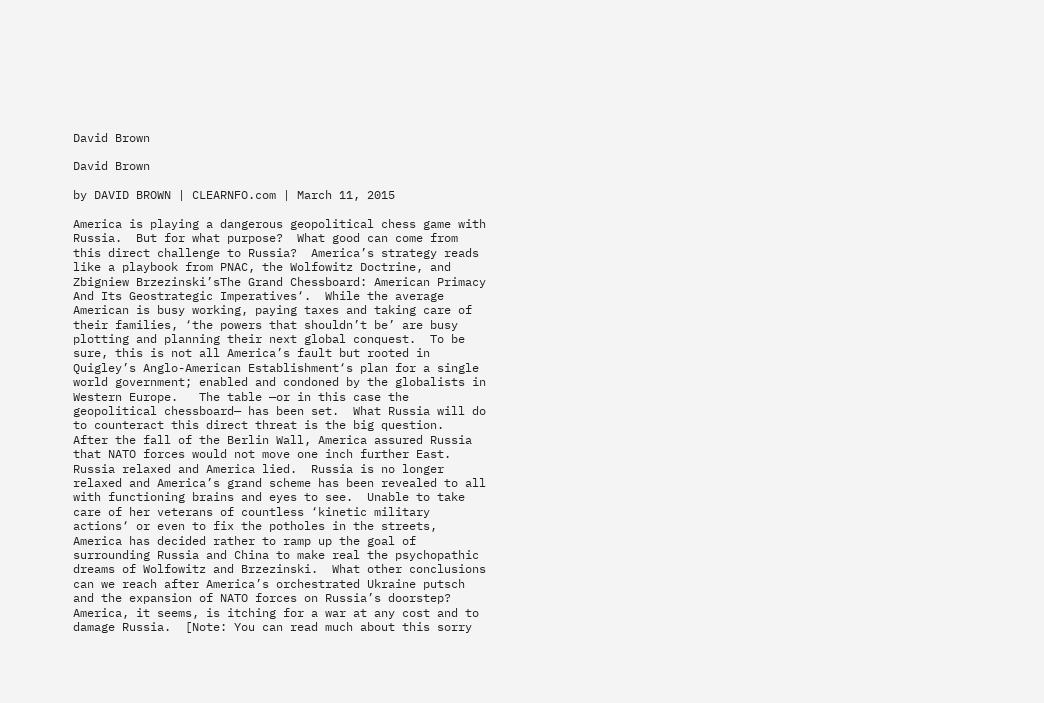David Brown

David Brown

by DAVID BROWN | CLEARNFO.com | March 11, 2015

America is playing a dangerous geopolitical chess game with Russia.  But for what purpose?  What good can come from this direct challenge to Russia?  America’s strategy reads like a playbook from PNAC, the Wolfowitz Doctrine, and Zbigniew Brzezinski’sThe Grand Chessboard: American Primacy And Its Geostrategic Imperatives‘.  While the average American is busy working, paying taxes and taking care of their families, ‘the powers that shouldn’t be’ are busy plotting and planning their next global conquest.  To be sure, this is not all America’s fault but rooted in Quigley’s Anglo-American Establishment‘s plan for a single world government; enabled and condoned by the globalists in Western Europe.   The table —or in this case the geopolitical chessboard— has been set.  What Russia will do to counteract this direct threat is the big question.  After the fall of the Berlin Wall, America assured Russia that NATO forces would not move one inch further East.  Russia relaxed and America lied.  Russia is no longer relaxed and America’s grand scheme has been revealed to all with functioning brains and eyes to see.  Unable to take care of her veterans of countless ‘kinetic military actions‘ or even to fix the potholes in the streets, America has decided rather to ramp up the goal of surrounding Russia and China to make real the psychopathic dreams of Wolfowitz and Brzezinski.  What other conclusions can we reach after America’s orchestrated Ukraine putsch and the expansion of NATO forces on Russia’s doorstep?  America, it seems, is itching for a war at any cost and to damage Russia.  [Note: You can read much about this sorry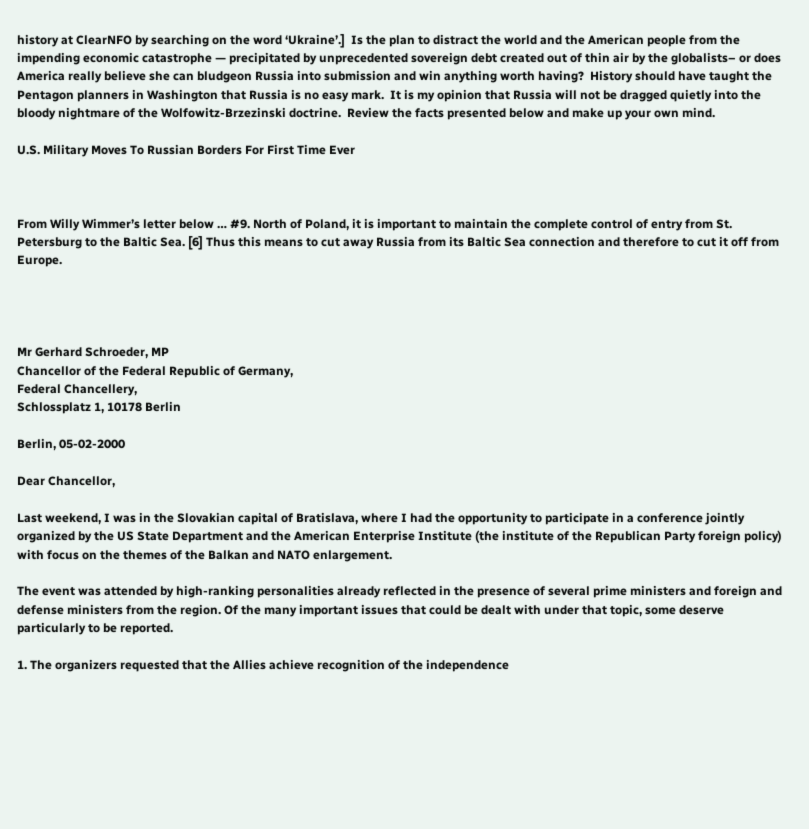history at ClearNFO by searching on the word ‘Ukraine’.]  Is the plan to distract the world and the American people from the impending economic catastrophe — precipitated by unprecedented sovereign debt created out of thin air by the globalists– or does America really believe she can bludgeon Russia into submission and win anything worth having?  History should have taught the Pentagon planners in Washington that Russia is no easy mark.  It is my opinion that Russia will not be dragged quietly into the bloody nightmare of the Wolfowitz-Brzezinski doctrine.  Review the facts presented below and make up your own mind.

U.S. Military Moves To Russian Borders For First Time Ever



From Willy Wimmer’s letter below … #9. North of Poland, it is important to maintain the complete control of entry from St. Petersburg to the Baltic Sea. [6] Thus this means to cut away Russia from its Baltic Sea connection and therefore to cut it off from Europe.




Mr Gerhard Schroeder, MP
Chancellor of the Federal Republic of Germany,
Federal Chancellery,
Schlossplatz 1, 10178 Berlin

Berlin, 05-02-2000

Dear Chancellor,

Last weekend, I was in the Slovakian capital of Bratislava, where I had the opportunity to participate in a conference jointly organized by the US State Department and the American Enterprise Institute (the institute of the Republican Party foreign policy) with focus on the themes of the Balkan and NATO enlargement.

The event was attended by high-ranking personalities already reflected in the presence of several prime ministers and foreign and defense ministers from the region. Of the many important issues that could be dealt with under that topic, some deserve particularly to be reported.

1. The organizers requested that the Allies achieve recognition of the independence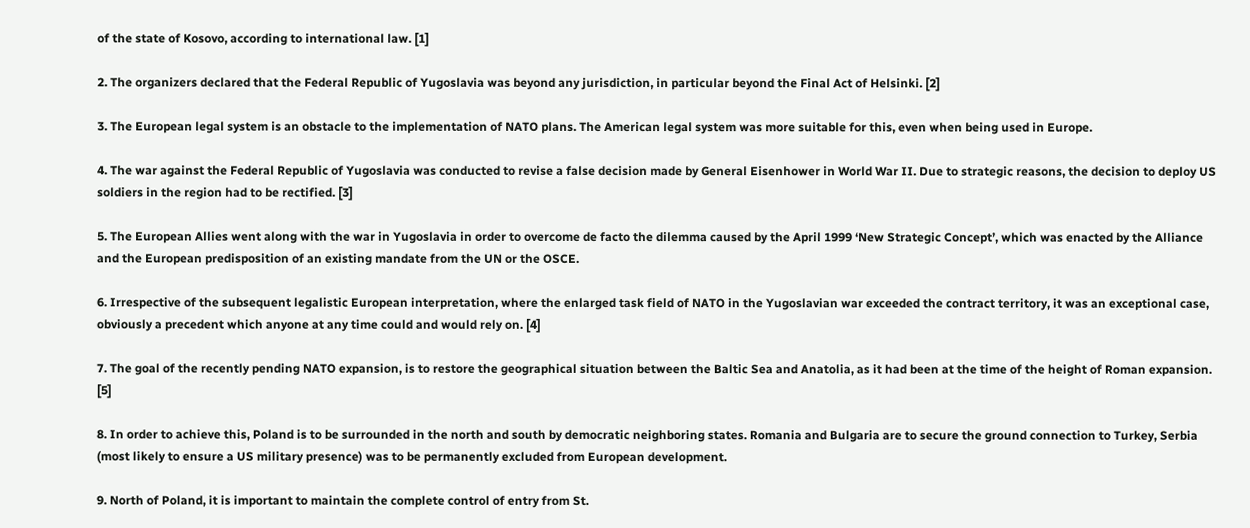of the state of Kosovo, according to international law. [1]

2. The organizers declared that the Federal Republic of Yugoslavia was beyond any jurisdiction, in particular beyond the Final Act of Helsinki. [2]

3. The European legal system is an obstacle to the implementation of NATO plans. The American legal system was more suitable for this, even when being used in Europe.

4. The war against the Federal Republic of Yugoslavia was conducted to revise a false decision made by General Eisenhower in World War II. Due to strategic reasons, the decision to deploy US soldiers in the region had to be rectified. [3]

5. The European Allies went along with the war in Yugoslavia in order to overcome de facto the dilemma caused by the April 1999 ‘New Strategic Concept’, which was enacted by the Alliance and the European predisposition of an existing mandate from the UN or the OSCE.

6. Irrespective of the subsequent legalistic European interpretation, where the enlarged task field of NATO in the Yugoslavian war exceeded the contract territory, it was an exceptional case, obviously a precedent which anyone at any time could and would rely on. [4]

7. The goal of the recently pending NATO expansion, is to restore the geographical situation between the Baltic Sea and Anatolia, as it had been at the time of the height of Roman expansion. [5]

8. In order to achieve this, Poland is to be surrounded in the north and south by democratic neighboring states. Romania and Bulgaria are to secure the ground connection to Turkey, Serbia (most likely to ensure a US military presence) was to be permanently excluded from European development.

9. North of Poland, it is important to maintain the complete control of entry from St.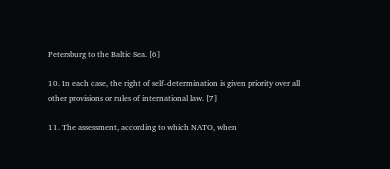Petersburg to the Baltic Sea. [6]

10. In each case, the right of self-determination is given priority over all other provisions or rules of international law. [7]

11. The assessment, according to which NATO, when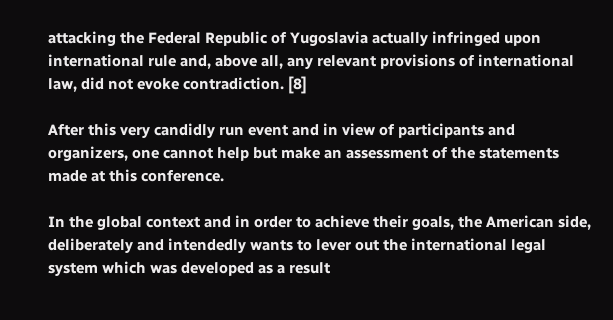attacking the Federal Republic of Yugoslavia actually infringed upon international rule and, above all, any relevant provisions of international law, did not evoke contradiction. [8]

After this very candidly run event and in view of participants and organizers, one cannot help but make an assessment of the statements made at this conference.

In the global context and in order to achieve their goals, the American side, deliberately and intendedly wants to lever out the international legal system which was developed as a result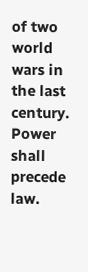of two world wars in the last century. Power shall precede law.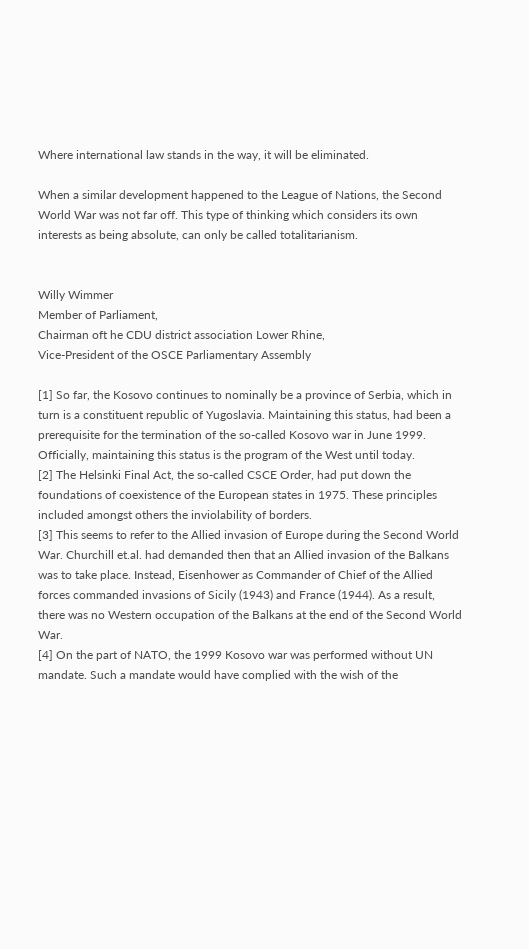Where international law stands in the way, it will be eliminated.

When a similar development happened to the League of Nations, the Second World War was not far off. This type of thinking which considers its own interests as being absolute, can only be called totalitarianism.


Willy Wimmer
Member of Parliament,
Chairman oft he CDU district association Lower Rhine,
Vice-President of the OSCE Parliamentary Assembly

[1] So far, the Kosovo continues to nominally be a province of Serbia, which in turn is a constituent republic of Yugoslavia. Maintaining this status, had been a prerequisite for the termination of the so-called Kosovo war in June 1999. Officially, maintaining this status is the program of the West until today.
[2] The Helsinki Final Act, the so-called CSCE Order, had put down the foundations of coexistence of the European states in 1975. These principles included amongst others the inviolability of borders.
[3] This seems to refer to the Allied invasion of Europe during the Second World War. Churchill et.al. had demanded then that an Allied invasion of the Balkans was to take place. Instead, Eisenhower as Commander of Chief of the Allied forces commanded invasions of Sicily (1943) and France (1944). As a result, there was no Western occupation of the Balkans at the end of the Second World War.
[4] On the part of NATO, the 1999 Kosovo war was performed without UN mandate. Such a mandate would have complied with the wish of the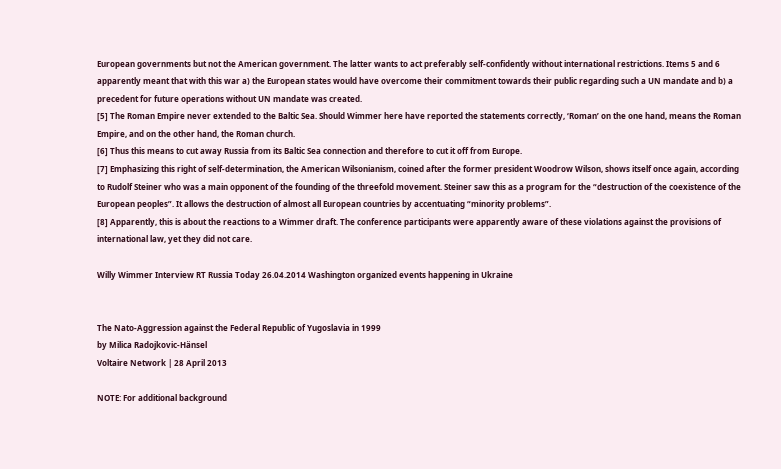European governments but not the American government. The latter wants to act preferably self-confidently without international restrictions. Items 5 and 6 apparently meant that with this war a) the European states would have overcome their commitment towards their public regarding such a UN mandate and b) a precedent for future operations without UN mandate was created.
[5] The Roman Empire never extended to the Baltic Sea. Should Wimmer here have reported the statements correctly, ‘Roman’ on the one hand, means the Roman Empire, and on the other hand, the Roman church.
[6] Thus this means to cut away Russia from its Baltic Sea connection and therefore to cut it off from Europe.
[7] Emphasizing this right of self-determination, the American Wilsonianism, coined after the former president Woodrow Wilson, shows itself once again, according to Rudolf Steiner who was a main opponent of the founding of the threefold movement. Steiner saw this as a program for the “destruction of the coexistence of the European peoples”. It allows the destruction of almost all European countries by accentuating “minority problems”.
[8] Apparently, this is about the reactions to a Wimmer draft. The conference participants were apparently aware of these violations against the provisions of international law, yet they did not care.

Willy Wimmer Interview RT Russia Today 26.04.2014 Washington organized events happening in Ukraine


The Nato-Aggression against the Federal Republic of Yugoslavia in 1999
by Milica Radojkovic-Hänsel
Voltaire Network | 28 April 2013

NOTE: For additional background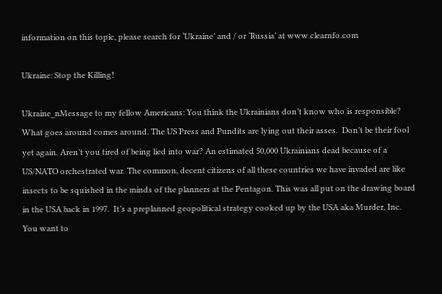information on this topic, please search for ‘Ukraine’ and / or ‘Russia’ at www.clearnfo.com

Ukraine: Stop the Killing!

Ukraine_nMessage to my fellow Americans: You think the Ukrainians don’t know who is responsible? What goes around comes around. The US Press and Pundits are lying out their asses.  Don’t be their fool yet again. Aren’t you tired of being lied into war? An estimated 50,000 Ukrainians dead because of a US/NATO orchestrated war. The common, decent citizens of all these countries we have invaded are like insects to be squished in the minds of the planners at the Pentagon. This was all put on the drawing board in the USA back in 1997.  It’s a preplanned geopolitical strategy cooked up by the USA aka Murder, Inc. You want to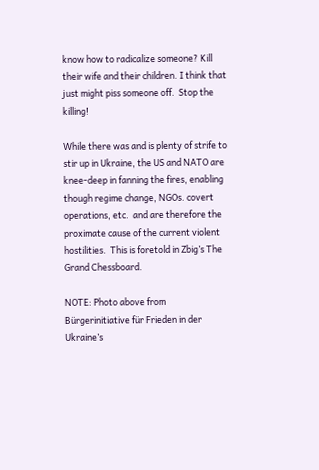know how to radicalize someone? Kill their wife and their children. I think that just might piss someone off.  Stop the killing!

While there was and is plenty of strife to stir up in Ukraine, the US and NATO are knee-deep in fanning the fires, enabling though regime change, NGOs. covert operations, etc.  and are therefore the proximate cause of the current violent hostilities.  This is foretold in Zbig’s The Grand Chessboard.

NOTE: Photo above from Bürgerinitiative für Frieden in der Ukraine’s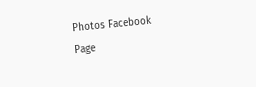Photos Facebook Page